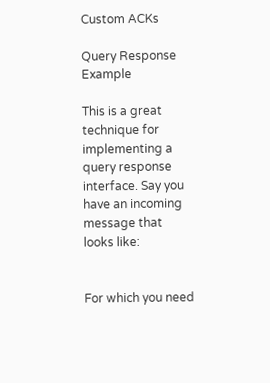Custom ACKs

Query Response Example

This is a great technique for implementing a query response interface. Say you have an incoming message that looks like:


For which you need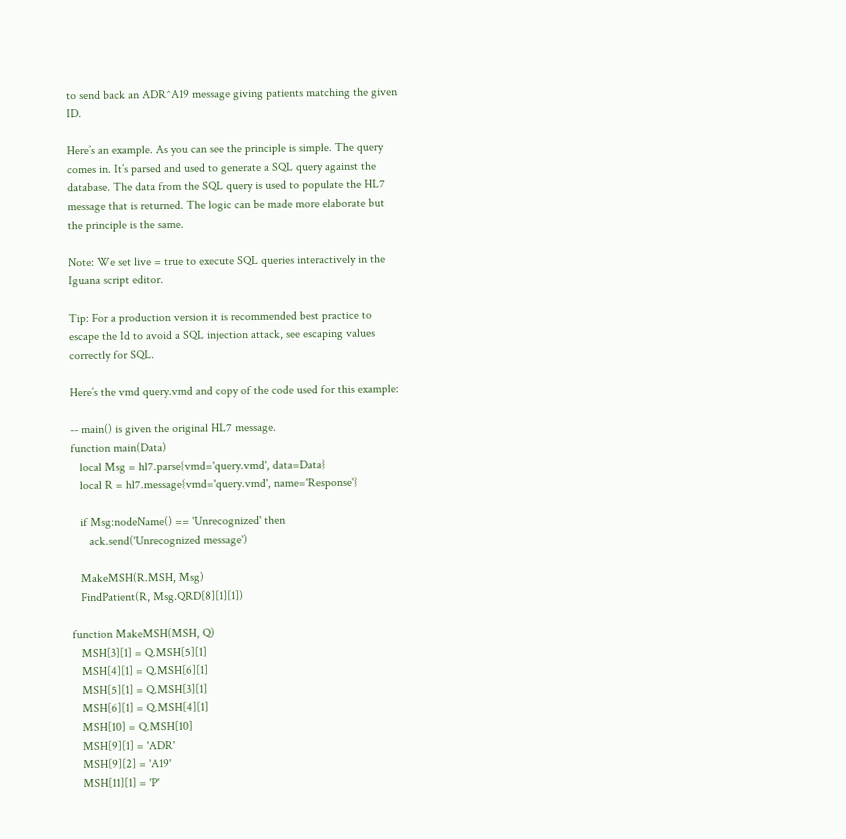to send back an ADR^A19 message giving patients matching the given ID.

Here’s an example. As you can see the principle is simple. The query comes in. It’s parsed and used to generate a SQL query against the database. The data from the SQL query is used to populate the HL7 message that is returned. The logic can be made more elaborate but the principle is the same.

Note: We set live = true to execute SQL queries interactively in the Iguana script editor.

Tip: For a production version it is recommended best practice to escape the Id to avoid a SQL injection attack, see escaping values correctly for SQL.

Here’s the vmd query.vmd and copy of the code used for this example:

-- main() is given the original HL7 message.
function main(Data)
   local Msg = hl7.parse{vmd='query.vmd', data=Data}
   local R = hl7.message{vmd='query.vmd', name='Response'}

   if Msg:nodeName() == 'Unrecognized' then
      ack.send('Unrecognized message')

   MakeMSH(R.MSH, Msg)
   FindPatient(R, Msg.QRD[8][1][1])

function MakeMSH(MSH, Q)
   MSH[3][1] = Q.MSH[5][1]
   MSH[4][1] = Q.MSH[6][1]
   MSH[5][1] = Q.MSH[3][1]
   MSH[6][1] = Q.MSH[4][1]
   MSH[10] = Q.MSH[10]
   MSH[9][1] = 'ADR'
   MSH[9][2] = 'A19'
   MSH[11][1] = 'P'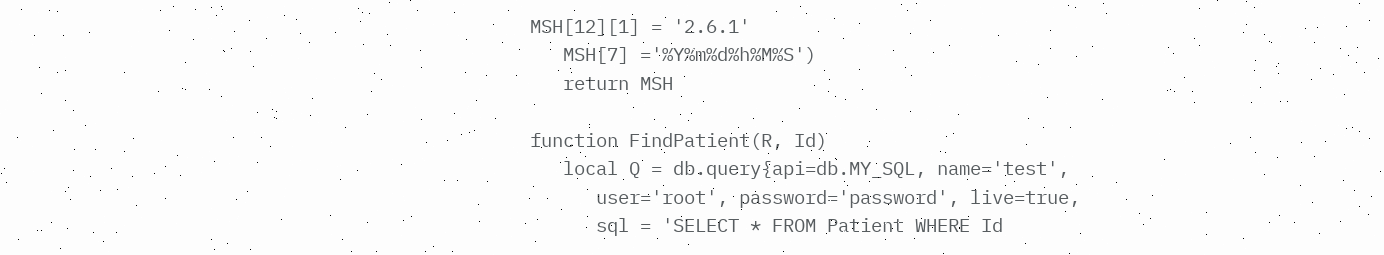MSH[12][1] = '2.6.1'
   MSH[7] ='%Y%m%d%h%M%S')
   return MSH

function FindPatient(R, Id)
   local Q = db.query{api=db.MY_SQL, name='test',
      user='root', password='password', live=true,
      sql = 'SELECT * FROM Patient WHERE Id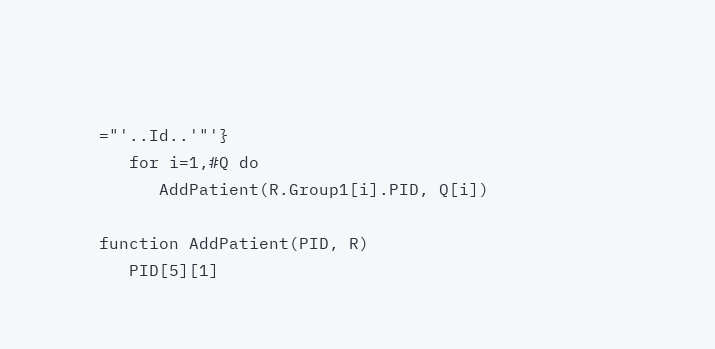="'..Id..'"'}
   for i=1,#Q do
      AddPatient(R.Group1[i].PID, Q[i])

function AddPatient(PID, R)
   PID[5][1]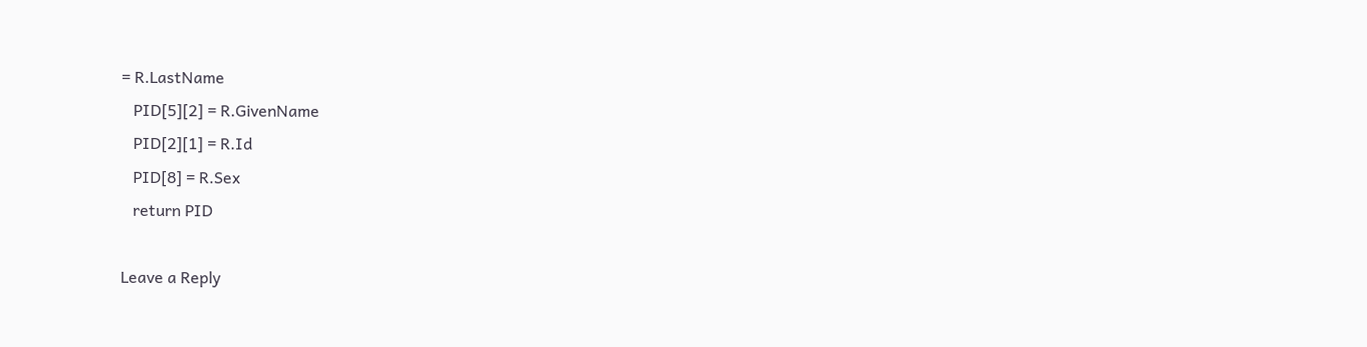= R.LastName
   PID[5][2] = R.GivenName
   PID[2][1] = R.Id
   PID[8] = R.Sex
   return PID

Leave a Reply